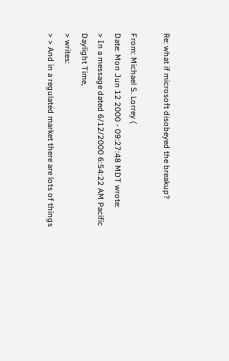Re: what if microsoft disobeyed the breakup?

From: Michael S. Lorrey (
Date: Mon Jun 12 2000 - 09:27:48 MDT wrote:
> In a message dated 6/12/2000 6:54:22 AM Pacific Daylight Time,
> writes:
> > And in a regulated market there are lots of things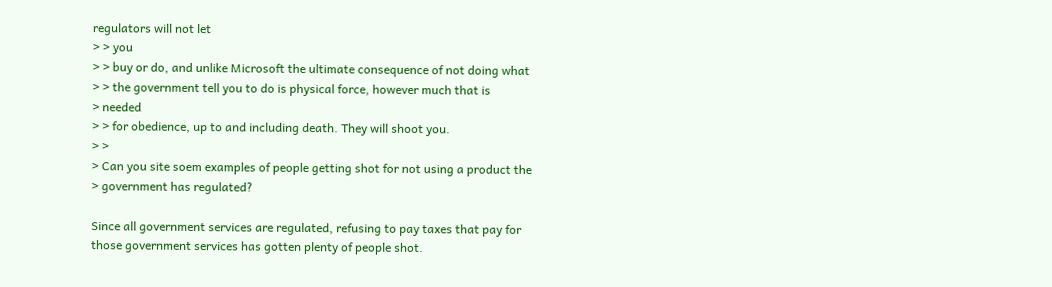regulators will not let
> > you
> > buy or do, and unlike Microsoft the ultimate consequence of not doing what
> > the government tell you to do is physical force, however much that is
> needed
> > for obedience, up to and including death. They will shoot you.
> >
> Can you site soem examples of people getting shot for not using a product the
> government has regulated?

Since all government services are regulated, refusing to pay taxes that pay for
those government services has gotten plenty of people shot.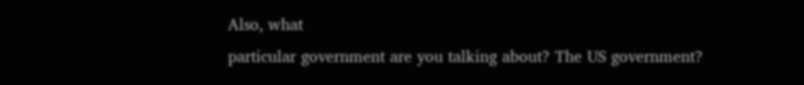Also, what
particular government are you talking about? The US government?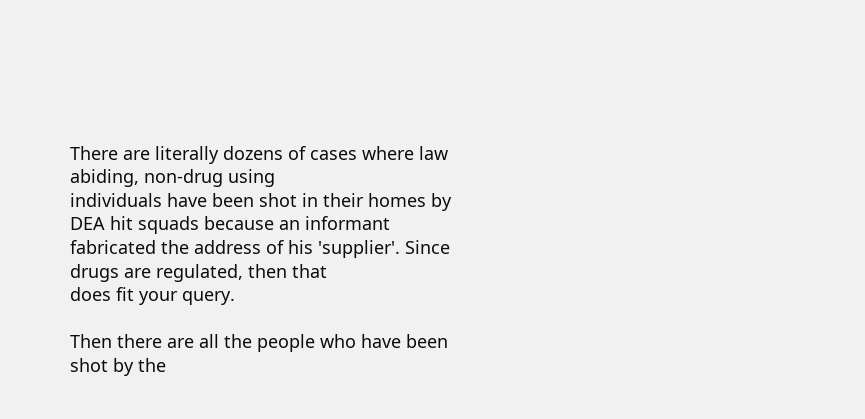There are literally dozens of cases where law abiding, non-drug using
individuals have been shot in their homes by DEA hit squads because an informant
fabricated the address of his 'supplier'. Since drugs are regulated, then that
does fit your query.

Then there are all the people who have been shot by the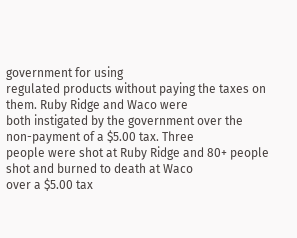government for using
regulated products without paying the taxes on them. Ruby Ridge and Waco were
both instigated by the government over the non-payment of a $5.00 tax. Three
people were shot at Ruby Ridge and 80+ people shot and burned to death at Waco
over a $5.00 tax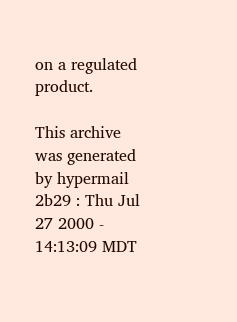on a regulated product.

This archive was generated by hypermail 2b29 : Thu Jul 27 2000 - 14:13:09 MDT